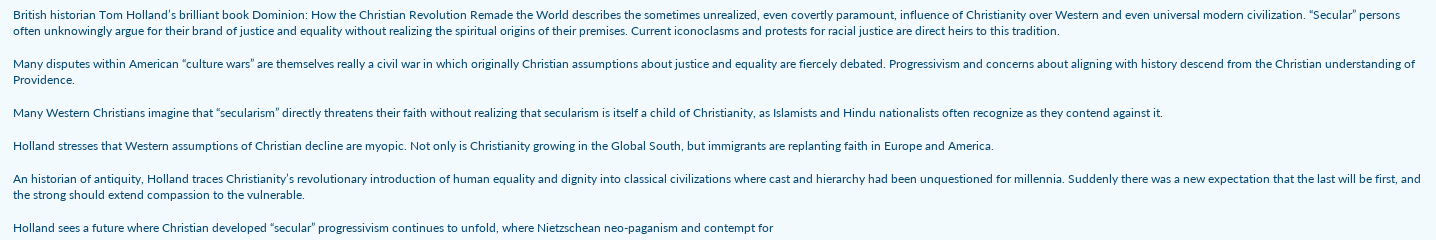British historian Tom Holland’s brilliant book Dominion: How the Christian Revolution Remade the World describes the sometimes unrealized, even covertly paramount, influence of Christianity over Western and even universal modern civilization. “Secular” persons often unknowingly argue for their brand of justice and equality without realizing the spiritual origins of their premises. Current iconoclasms and protests for racial justice are direct heirs to this tradition.

Many disputes within American “culture wars” are themselves really a civil war in which originally Christian assumptions about justice and equality are fiercely debated. Progressivism and concerns about aligning with history descend from the Christian understanding of Providence.

Many Western Christians imagine that “secularism” directly threatens their faith without realizing that secularism is itself a child of Christianity, as Islamists and Hindu nationalists often recognize as they contend against it.

Holland stresses that Western assumptions of Christian decline are myopic. Not only is Christianity growing in the Global South, but immigrants are replanting faith in Europe and America.

An historian of antiquity, Holland traces Christianity’s revolutionary introduction of human equality and dignity into classical civilizations where cast and hierarchy had been unquestioned for millennia. Suddenly there was a new expectation that the last will be first, and the strong should extend compassion to the vulnerable.

Holland sees a future where Christian developed “secular” progressivism continues to unfold, where Nietzschean neo-paganism and contempt for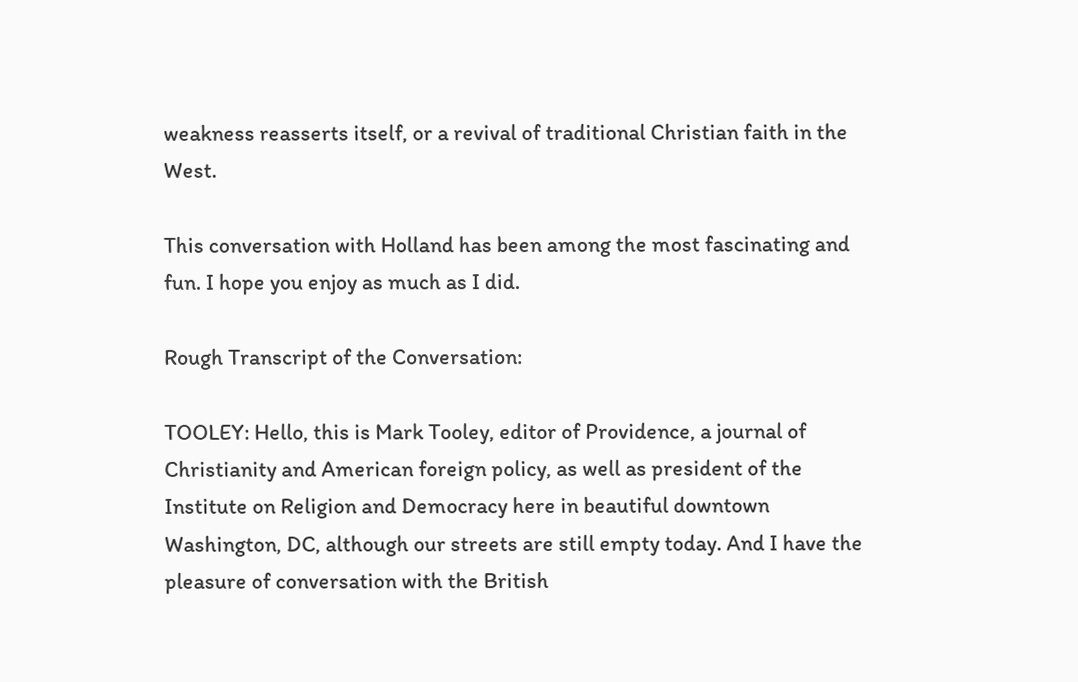weakness reasserts itself, or a revival of traditional Christian faith in the West.

This conversation with Holland has been among the most fascinating and fun. I hope you enjoy as much as I did.

Rough Transcript of the Conversation:

TOOLEY: Hello, this is Mark Tooley, editor of Providence, a journal of Christianity and American foreign policy, as well as president of the Institute on Religion and Democracy here in beautiful downtown Washington, DC, although our streets are still empty today. And I have the pleasure of conversation with the British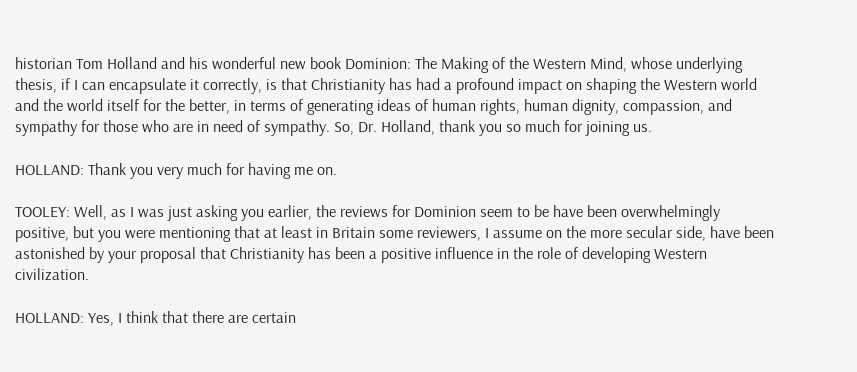historian Tom Holland and his wonderful new book Dominion: The Making of the Western Mind, whose underlying thesis, if I can encapsulate it correctly, is that Christianity has had a profound impact on shaping the Western world and the world itself for the better, in terms of generating ideas of human rights, human dignity, compassion, and sympathy for those who are in need of sympathy. So, Dr. Holland, thank you so much for joining us.

HOLLAND: Thank you very much for having me on.

TOOLEY: Well, as I was just asking you earlier, the reviews for Dominion seem to be have been overwhelmingly positive, but you were mentioning that at least in Britain some reviewers, I assume on the more secular side, have been astonished by your proposal that Christianity has been a positive influence in the role of developing Western civilization.

HOLLAND: Yes, I think that there are certain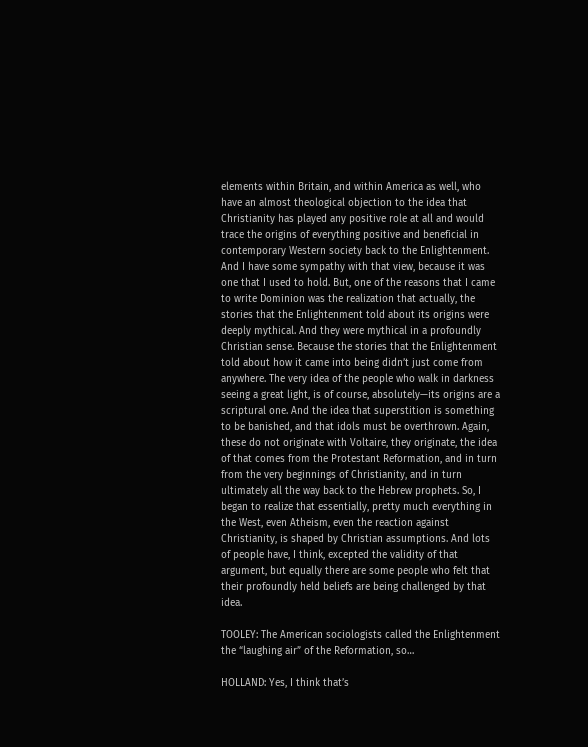elements within Britain, and within America as well, who have an almost theological objection to the idea that Christianity has played any positive role at all and would trace the origins of everything positive and beneficial in contemporary Western society back to the Enlightenment. And I have some sympathy with that view, because it was one that I used to hold. But, one of the reasons that I came to write Dominion was the realization that actually, the stories that the Enlightenment told about its origins were deeply mythical. And they were mythical in a profoundly Christian sense. Because the stories that the Enlightenment told about how it came into being didn’t just come from anywhere. The very idea of the people who walk in darkness seeing a great light, is of course, absolutely—its origins are a scriptural one. And the idea that superstition is something to be banished, and that idols must be overthrown. Again, these do not originate with Voltaire, they originate, the idea of that comes from the Protestant Reformation, and in turn from the very beginnings of Christianity, and in turn ultimately all the way back to the Hebrew prophets. So, I began to realize that essentially, pretty much everything in the West, even Atheism, even the reaction against Christianity, is shaped by Christian assumptions. And lots of people have, I think, excepted the validity of that argument, but equally there are some people who felt that their profoundly held beliefs are being challenged by that idea.

TOOLEY: The American sociologists called the Enlightenment the “laughing air” of the Reformation, so…

HOLLAND: Yes, I think that’s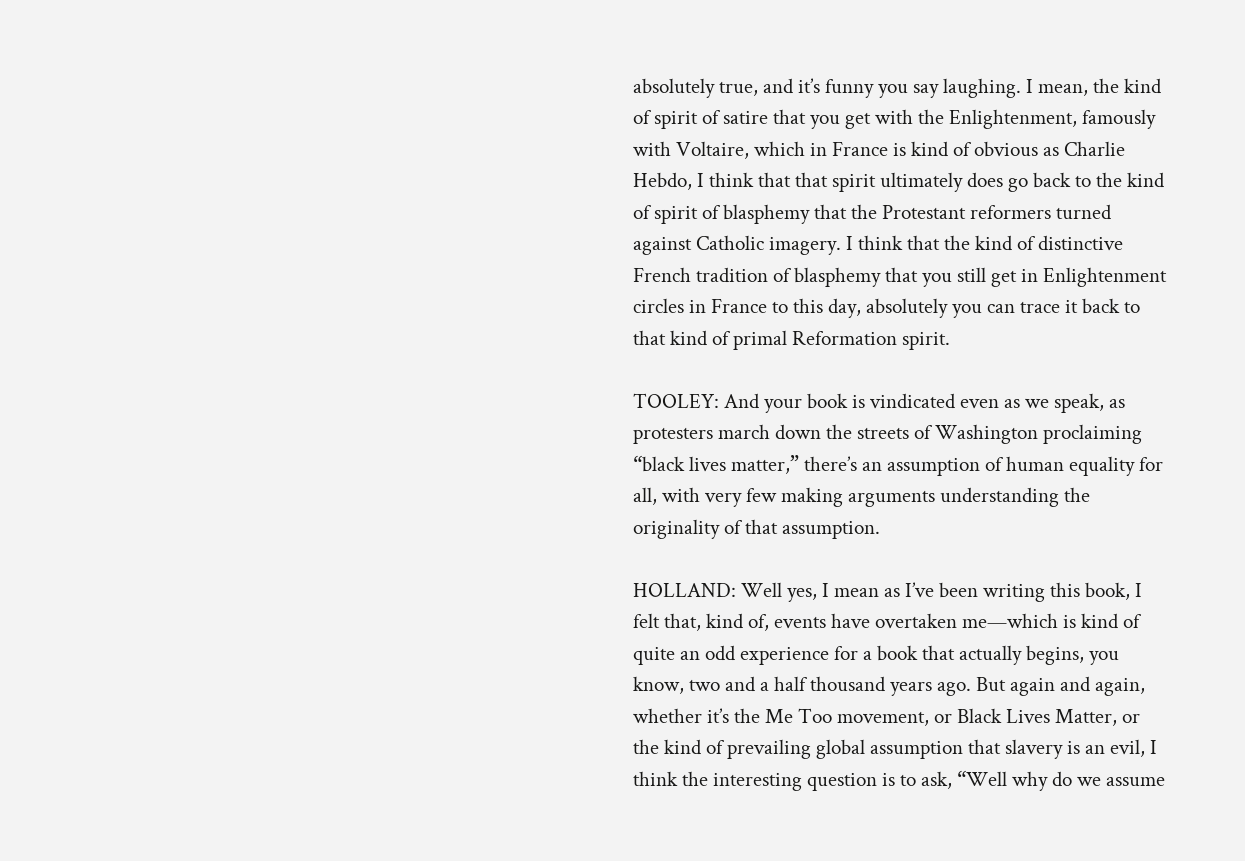absolutely true, and it’s funny you say laughing. I mean, the kind of spirit of satire that you get with the Enlightenment, famously with Voltaire, which in France is kind of obvious as Charlie Hebdo, I think that that spirit ultimately does go back to the kind of spirit of blasphemy that the Protestant reformers turned against Catholic imagery. I think that the kind of distinctive French tradition of blasphemy that you still get in Enlightenment circles in France to this day, absolutely you can trace it back to that kind of primal Reformation spirit.

TOOLEY: And your book is vindicated even as we speak, as protesters march down the streets of Washington proclaiming “black lives matter,” there’s an assumption of human equality for all, with very few making arguments understanding the originality of that assumption.

HOLLAND: Well yes, I mean as I’ve been writing this book, I felt that, kind of, events have overtaken me—which is kind of quite an odd experience for a book that actually begins, you know, two and a half thousand years ago. But again and again, whether it’s the Me Too movement, or Black Lives Matter, or the kind of prevailing global assumption that slavery is an evil, I think the interesting question is to ask, “Well why do we assume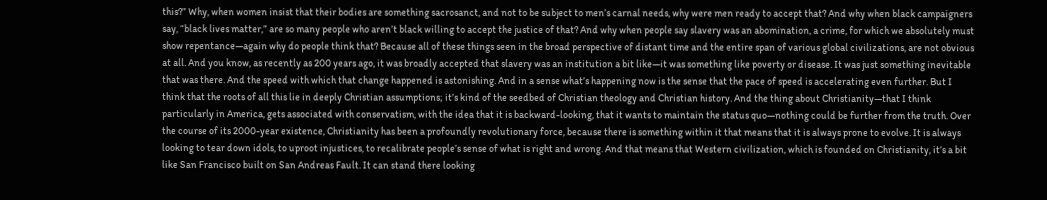this?” Why, when women insist that their bodies are something sacrosanct, and not to be subject to men’s carnal needs, why were men ready to accept that? And why when black campaigners say, “black lives matter,” are so many people who aren’t black willing to accept the justice of that? And why when people say slavery was an abomination, a crime, for which we absolutely must show repentance—again why do people think that? Because all of these things seen in the broad perspective of distant time and the entire span of various global civilizations, are not obvious at all. And you know, as recently as 200 years ago, it was broadly accepted that slavery was an institution a bit like—it was something like poverty or disease. It was just something inevitable that was there. And the speed with which that change happened is astonishing. And in a sense what’s happening now is the sense that the pace of speed is accelerating even further. But I think that the roots of all this lie in deeply Christian assumptions; it’s kind of the seedbed of Christian theology and Christian history. And the thing about Christianity—that I think particularly in America, gets associated with conservatism, with the idea that it is backward-looking, that it wants to maintain the status quo—nothing could be further from the truth. Over the course of its 2000-year existence, Christianity has been a profoundly revolutionary force, because there is something within it that means that it is always prone to evolve. It is always looking to tear down idols, to uproot injustices, to recalibrate people’s sense of what is right and wrong. And that means that Western civilization, which is founded on Christianity, it’s a bit like San Francisco built on San Andreas Fault. It can stand there looking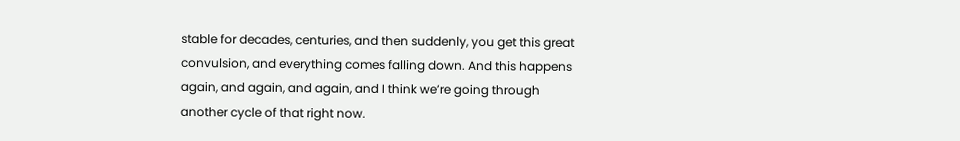stable for decades, centuries, and then suddenly, you get this great convulsion, and everything comes falling down. And this happens again, and again, and again, and I think we’re going through another cycle of that right now.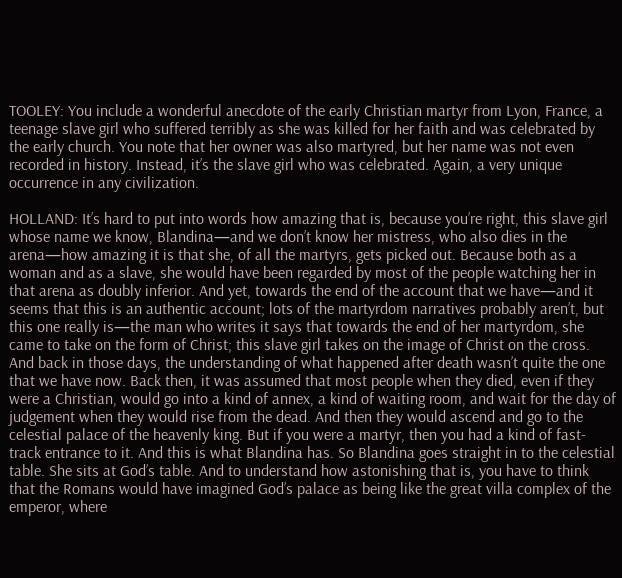TOOLEY: You include a wonderful anecdote of the early Christian martyr from Lyon, France, a teenage slave girl who suffered terribly as she was killed for her faith and was celebrated by the early church. You note that her owner was also martyred, but her name was not even recorded in history. Instead, it’s the slave girl who was celebrated. Again, a very unique occurrence in any civilization.

HOLLAND: It’s hard to put into words how amazing that is, because you’re right, this slave girl whose name we know, Blandina—and we don’t know her mistress, who also dies in the arena—how amazing it is that she, of all the martyrs, gets picked out. Because both as a woman and as a slave, she would have been regarded by most of the people watching her in that arena as doubly inferior. And yet, towards the end of the account that we have—and it seems that this is an authentic account; lots of the martyrdom narratives probably aren’t, but this one really is—the man who writes it says that towards the end of her martyrdom, she came to take on the form of Christ; this slave girl takes on the image of Christ on the cross. And back in those days, the understanding of what happened after death wasn’t quite the one that we have now. Back then, it was assumed that most people when they died, even if they were a Christian, would go into a kind of annex, a kind of waiting room, and wait for the day of judgement when they would rise from the dead. And then they would ascend and go to the celestial palace of the heavenly king. But if you were a martyr, then you had a kind of fast-track entrance to it. And this is what Blandina has. So Blandina goes straight in to the celestial table. She sits at God’s table. And to understand how astonishing that is, you have to think that the Romans would have imagined God’s palace as being like the great villa complex of the emperor, where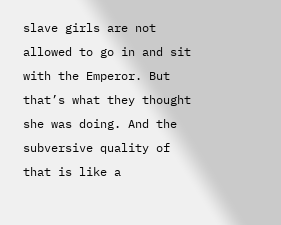slave girls are not allowed to go in and sit with the Emperor. But that’s what they thought she was doing. And the subversive quality of that is like a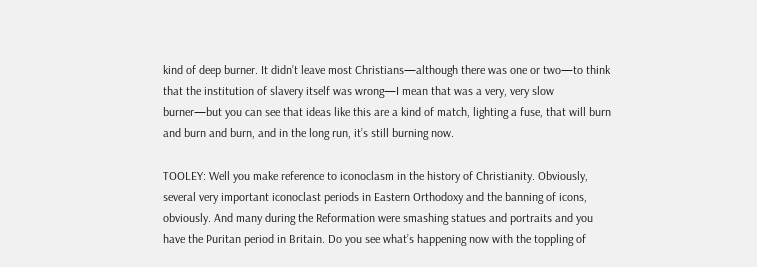kind of deep burner. It didn’t leave most Christians—although there was one or two—to think that the institution of slavery itself was wrong—I mean that was a very, very slow burner—but you can see that ideas like this are a kind of match, lighting a fuse, that will burn and burn and burn, and in the long run, it’s still burning now.

TOOLEY: Well you make reference to iconoclasm in the history of Christianity. Obviously, several very important iconoclast periods in Eastern Orthodoxy and the banning of icons, obviously. And many during the Reformation were smashing statues and portraits and you have the Puritan period in Britain. Do you see what’s happening now with the toppling of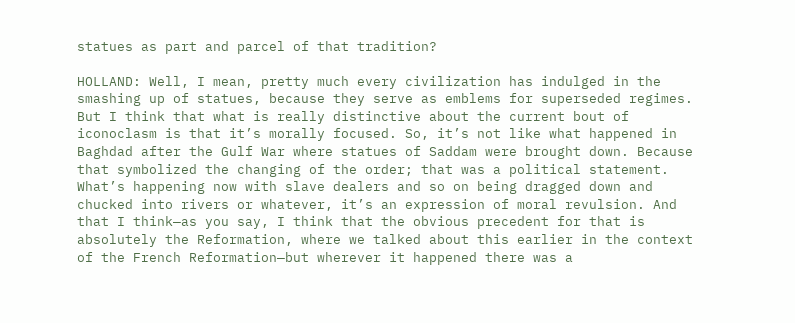statues as part and parcel of that tradition?

HOLLAND: Well, I mean, pretty much every civilization has indulged in the smashing up of statues, because they serve as emblems for superseded regimes. But I think that what is really distinctive about the current bout of iconoclasm is that it’s morally focused. So, it’s not like what happened in Baghdad after the Gulf War where statues of Saddam were brought down. Because that symbolized the changing of the order; that was a political statement. What’s happening now with slave dealers and so on being dragged down and chucked into rivers or whatever, it’s an expression of moral revulsion. And that I think—as you say, I think that the obvious precedent for that is absolutely the Reformation, where we talked about this earlier in the context of the French Reformation—but wherever it happened there was a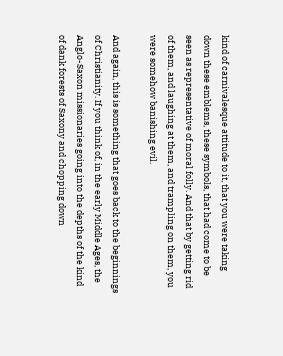kind of carnivalesque attitude to it, that you were taking down these emblems, these symbols, that had come to be seen as representative of moral folly. And that by getting rid of them, and laughing at them, and trampling on them, you were somehow banishing evil.

And again, this is something that goes back to the beginnings of Christianity. If you think of, in the early Middle Ages, the Anglo-Saxon missionaries going into the depths of the kind of dank forests of Saxony and chopping down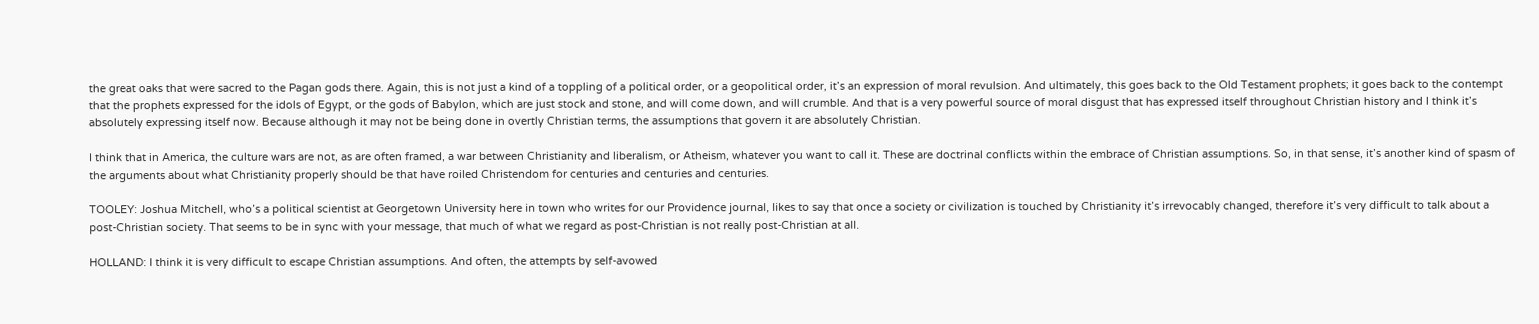the great oaks that were sacred to the Pagan gods there. Again, this is not just a kind of a toppling of a political order, or a geopolitical order, it’s an expression of moral revulsion. And ultimately, this goes back to the Old Testament prophets; it goes back to the contempt that the prophets expressed for the idols of Egypt, or the gods of Babylon, which are just stock and stone, and will come down, and will crumble. And that is a very powerful source of moral disgust that has expressed itself throughout Christian history and I think it’s absolutely expressing itself now. Because although it may not be being done in overtly Christian terms, the assumptions that govern it are absolutely Christian.

I think that in America, the culture wars are not, as are often framed, a war between Christianity and liberalism, or Atheism, whatever you want to call it. These are doctrinal conflicts within the embrace of Christian assumptions. So, in that sense, it’s another kind of spasm of the arguments about what Christianity properly should be that have roiled Christendom for centuries and centuries and centuries.

TOOLEY: Joshua Mitchell, who’s a political scientist at Georgetown University here in town who writes for our Providence journal, likes to say that once a society or civilization is touched by Christianity it’s irrevocably changed, therefore it’s very difficult to talk about a post-Christian society. That seems to be in sync with your message, that much of what we regard as post-Christian is not really post-Christian at all.

HOLLAND: I think it is very difficult to escape Christian assumptions. And often, the attempts by self-avowed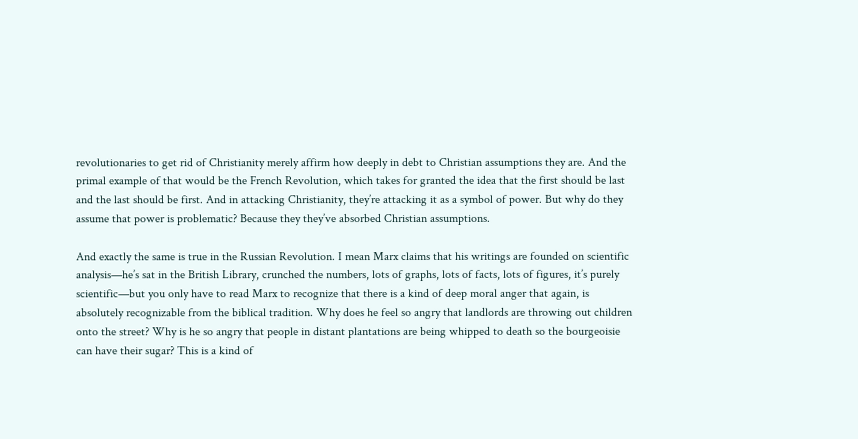revolutionaries to get rid of Christianity merely affirm how deeply in debt to Christian assumptions they are. And the primal example of that would be the French Revolution, which takes for granted the idea that the first should be last and the last should be first. And in attacking Christianity, they’re attacking it as a symbol of power. But why do they assume that power is problematic? Because they they’ve absorbed Christian assumptions.

And exactly the same is true in the Russian Revolution. I mean Marx claims that his writings are founded on scientific analysis—he’s sat in the British Library, crunched the numbers, lots of graphs, lots of facts, lots of figures, it’s purely scientific—but you only have to read Marx to recognize that there is a kind of deep moral anger that again, is absolutely recognizable from the biblical tradition. Why does he feel so angry that landlords are throwing out children onto the street? Why is he so angry that people in distant plantations are being whipped to death so the bourgeoisie can have their sugar? This is a kind of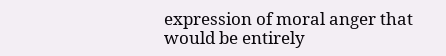expression of moral anger that would be entirely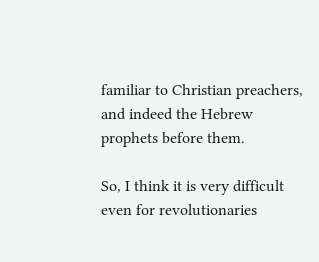familiar to Christian preachers, and indeed the Hebrew prophets before them.

So, I think it is very difficult even for revolutionaries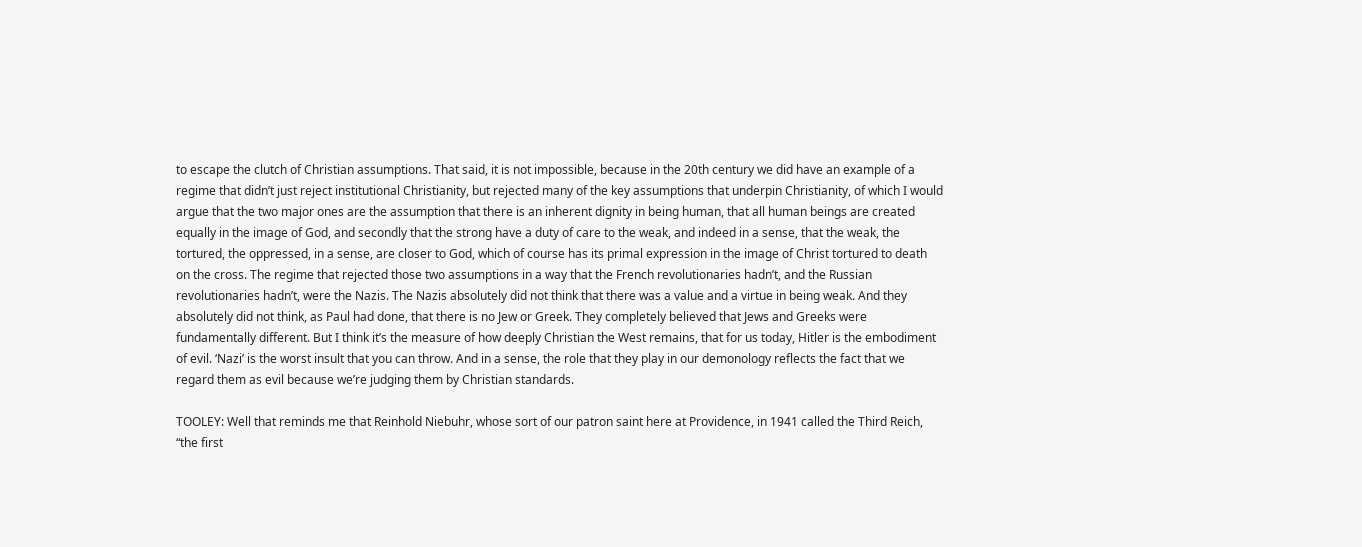to escape the clutch of Christian assumptions. That said, it is not impossible, because in the 20th century we did have an example of a regime that didn’t just reject institutional Christianity, but rejected many of the key assumptions that underpin Christianity, of which I would argue that the two major ones are the assumption that there is an inherent dignity in being human, that all human beings are created equally in the image of God, and secondly that the strong have a duty of care to the weak, and indeed in a sense, that the weak, the tortured, the oppressed, in a sense, are closer to God, which of course has its primal expression in the image of Christ tortured to death on the cross. The regime that rejected those two assumptions in a way that the French revolutionaries hadn’t, and the Russian revolutionaries hadn’t, were the Nazis. The Nazis absolutely did not think that there was a value and a virtue in being weak. And they absolutely did not think, as Paul had done, that there is no Jew or Greek. They completely believed that Jews and Greeks were fundamentally different. But I think it’s the measure of how deeply Christian the West remains, that for us today, Hitler is the embodiment of evil. ‘Nazi’ is the worst insult that you can throw. And in a sense, the role that they play in our demonology reflects the fact that we regard them as evil because we’re judging them by Christian standards.

TOOLEY: Well that reminds me that Reinhold Niebuhr, whose sort of our patron saint here at Providence, in 1941 called the Third Reich, “the first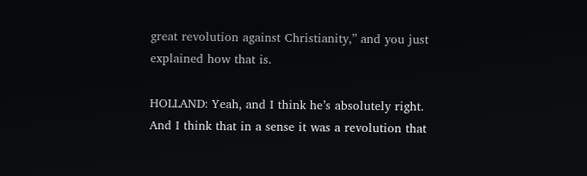great revolution against Christianity,” and you just explained how that is.

HOLLAND: Yeah, and I think he’s absolutely right. And I think that in a sense it was a revolution that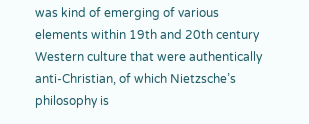was kind of emerging of various elements within 19th and 20th century Western culture that were authentically anti-Christian, of which Nietzsche’s philosophy is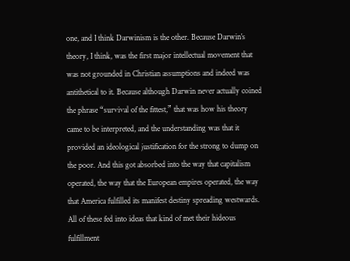one, and I think Darwinism is the other. Because Darwin’s theory, I think, was the first major intellectual movement that was not grounded in Christian assumptions and indeed was antithetical to it. Because although Darwin never actually coined the phrase “survival of the fittest,” that was how his theory came to be interpreted, and the understanding was that it provided an ideological justification for the strong to dump on the poor. And this got absorbed into the way that capitalism operated, the way that the European empires operated, the way that America fulfilled its manifest destiny spreading westwards. All of these fed into ideas that kind of met their hideous fulfillment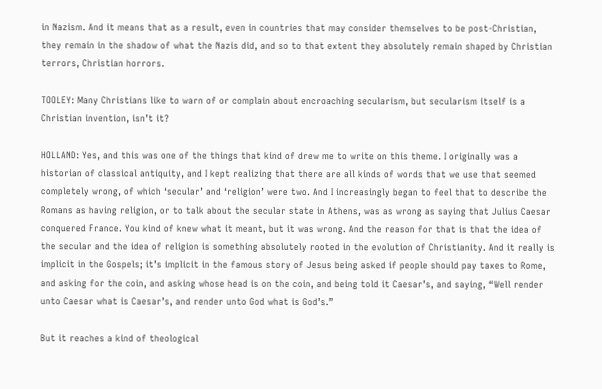in Nazism. And it means that as a result, even in countries that may consider themselves to be post-Christian, they remain in the shadow of what the Nazis did, and so to that extent they absolutely remain shaped by Christian terrors, Christian horrors.

TOOLEY: Many Christians like to warn of or complain about encroaching secularism, but secularism itself is a Christian invention, isn’t it?

HOLLAND: Yes, and this was one of the things that kind of drew me to write on this theme. I originally was a historian of classical antiquity, and I kept realizing that there are all kinds of words that we use that seemed completely wrong, of which ‘secular’ and ‘religion’ were two. And I increasingly began to feel that to describe the Romans as having religion, or to talk about the secular state in Athens, was as wrong as saying that Julius Caesar conquered France. You kind of knew what it meant, but it was wrong. And the reason for that is that the idea of the secular and the idea of religion is something absolutely rooted in the evolution of Christianity. And it really is implicit in the Gospels; it’s implicit in the famous story of Jesus being asked if people should pay taxes to Rome, and asking for the coin, and asking whose head is on the coin, and being told it Caesar’s, and saying, “Well render unto Caesar what is Caesar’s, and render unto God what is God’s.”

But it reaches a kind of theological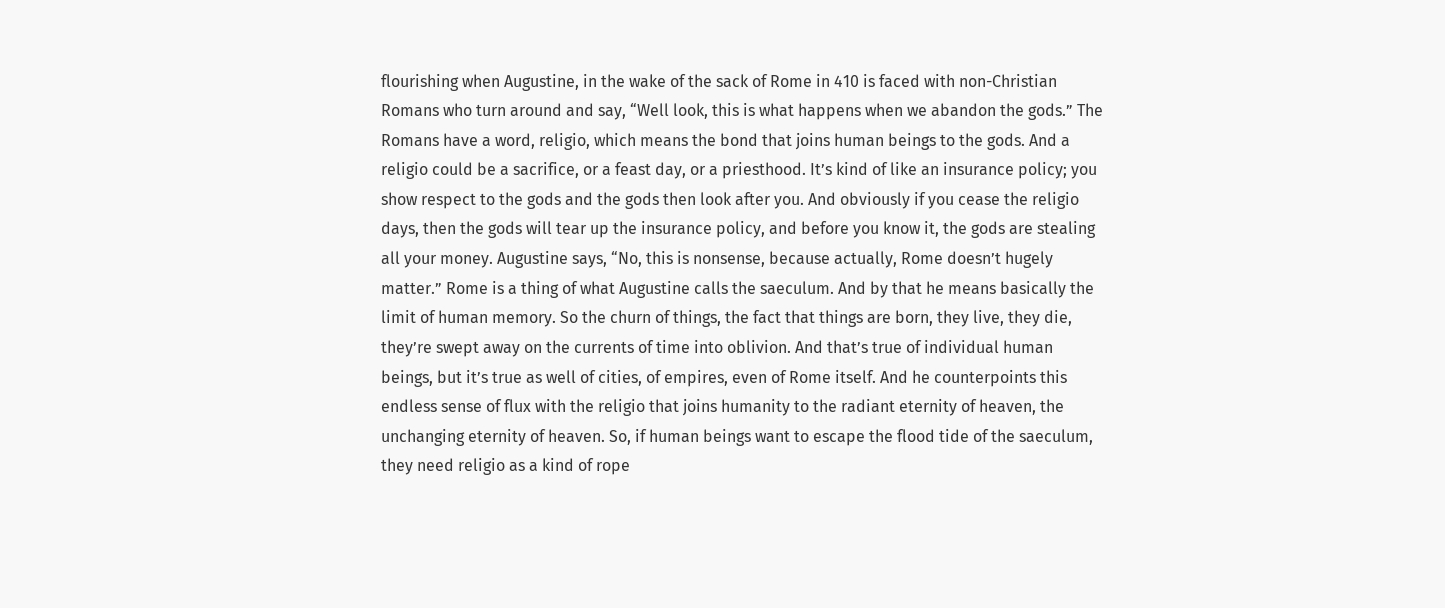flourishing when Augustine, in the wake of the sack of Rome in 410 is faced with non-Christian Romans who turn around and say, “Well look, this is what happens when we abandon the gods.” The Romans have a word, religio, which means the bond that joins human beings to the gods. And a religio could be a sacrifice, or a feast day, or a priesthood. It’s kind of like an insurance policy; you show respect to the gods and the gods then look after you. And obviously if you cease the religio days, then the gods will tear up the insurance policy, and before you know it, the gods are stealing all your money. Augustine says, “No, this is nonsense, because actually, Rome doesn’t hugely matter.” Rome is a thing of what Augustine calls the saeculum. And by that he means basically the limit of human memory. So the churn of things, the fact that things are born, they live, they die, they’re swept away on the currents of time into oblivion. And that’s true of individual human beings, but it’s true as well of cities, of empires, even of Rome itself. And he counterpoints this endless sense of flux with the religio that joins humanity to the radiant eternity of heaven, the unchanging eternity of heaven. So, if human beings want to escape the flood tide of the saeculum, they need religio as a kind of rope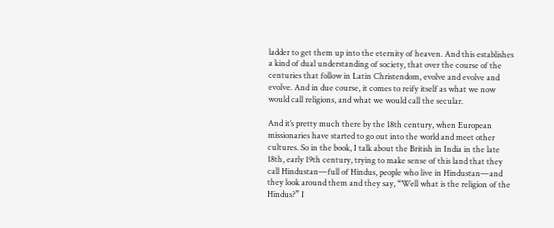ladder to get them up into the eternity of heaven. And this establishes a kind of dual understanding of society, that over the course of the centuries that follow in Latin Christendom, evolve and evolve and evolve. And in due course, it comes to reify itself as what we now would call religions, and what we would call the secular.

And it’s pretty much there by the 18th century, when European missionaries have started to go out into the world and meet other cultures. So in the book, I talk about the British in India in the late 18th, early 19th century, trying to make sense of this land that they call Hindustan—full of Hindus, people who live in Hindustan—and they look around them and they say, “Well what is the religion of the Hindus?” I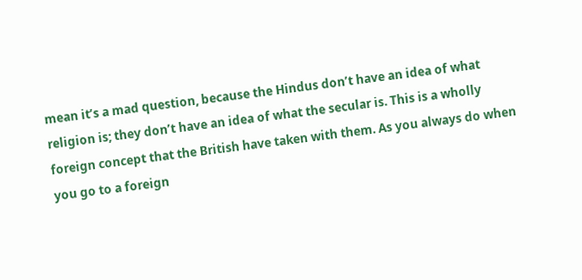mean it’s a mad question, because the Hindus don’t have an idea of what religion is; they don’t have an idea of what the secular is. This is a wholly foreign concept that the British have taken with them. As you always do when you go to a foreign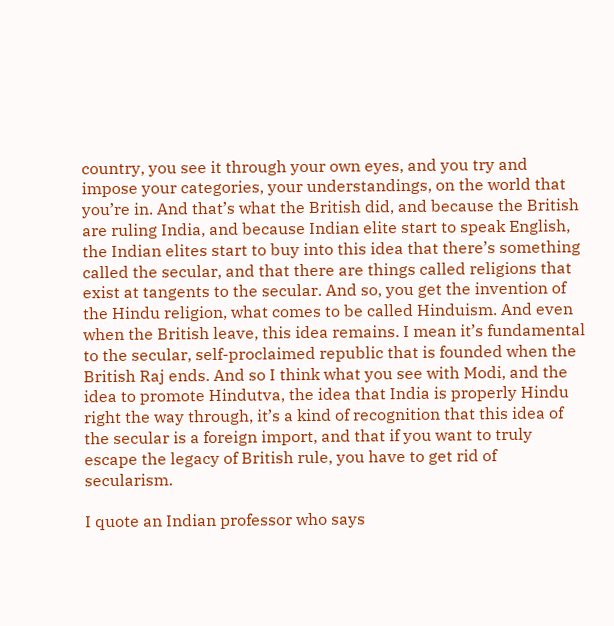country, you see it through your own eyes, and you try and impose your categories, your understandings, on the world that you’re in. And that’s what the British did, and because the British are ruling India, and because Indian elite start to speak English, the Indian elites start to buy into this idea that there’s something called the secular, and that there are things called religions that exist at tangents to the secular. And so, you get the invention of the Hindu religion, what comes to be called Hinduism. And even when the British leave, this idea remains. I mean it’s fundamental to the secular, self-proclaimed republic that is founded when the British Raj ends. And so I think what you see with Modi, and the idea to promote Hindutva, the idea that India is properly Hindu right the way through, it’s a kind of recognition that this idea of the secular is a foreign import, and that if you want to truly escape the legacy of British rule, you have to get rid of secularism.

I quote an Indian professor who says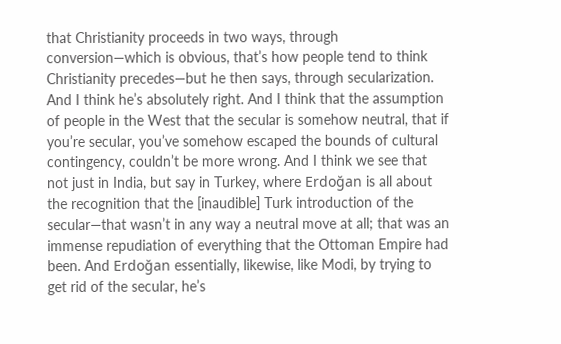that Christianity proceeds in two ways, through conversion—which is obvious, that’s how people tend to think Christianity precedes—but he then says, through secularization. And I think he’s absolutely right. And I think that the assumption of people in the West that the secular is somehow neutral, that if you’re secular, you’ve somehow escaped the bounds of cultural contingency, couldn’t be more wrong. And I think we see that not just in India, but say in Turkey, where Erdoğan is all about the recognition that the [inaudible] Turk introduction of the secular—that wasn’t in any way a neutral move at all; that was an immense repudiation of everything that the Ottoman Empire had been. And Erdoğan essentially, likewise, like Modi, by trying to get rid of the secular, he’s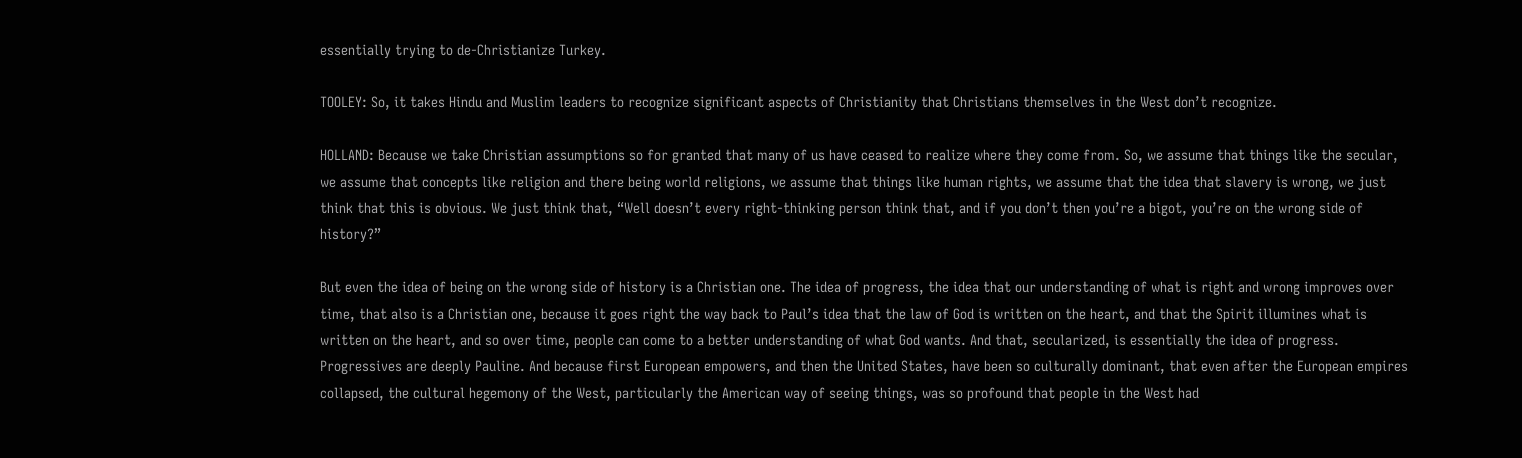essentially trying to de-Christianize Turkey.

TOOLEY: So, it takes Hindu and Muslim leaders to recognize significant aspects of Christianity that Christians themselves in the West don’t recognize.

HOLLAND: Because we take Christian assumptions so for granted that many of us have ceased to realize where they come from. So, we assume that things like the secular, we assume that concepts like religion and there being world religions, we assume that things like human rights, we assume that the idea that slavery is wrong, we just think that this is obvious. We just think that, “Well doesn’t every right-thinking person think that, and if you don’t then you’re a bigot, you’re on the wrong side of history?”

But even the idea of being on the wrong side of history is a Christian one. The idea of progress, the idea that our understanding of what is right and wrong improves over time, that also is a Christian one, because it goes right the way back to Paul’s idea that the law of God is written on the heart, and that the Spirit illumines what is written on the heart, and so over time, people can come to a better understanding of what God wants. And that, secularized, is essentially the idea of progress. Progressives are deeply Pauline. And because first European empowers, and then the United States, have been so culturally dominant, that even after the European empires collapsed, the cultural hegemony of the West, particularly the American way of seeing things, was so profound that people in the West had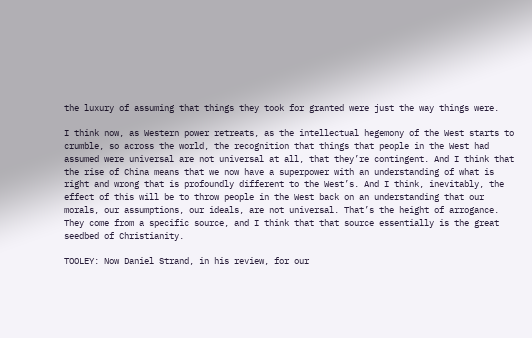the luxury of assuming that things they took for granted were just the way things were.

I think now, as Western power retreats, as the intellectual hegemony of the West starts to crumble, so across the world, the recognition that things that people in the West had assumed were universal are not universal at all, that they’re contingent. And I think that the rise of China means that we now have a superpower with an understanding of what is right and wrong that is profoundly different to the West’s. And I think, inevitably, the effect of this will be to throw people in the West back on an understanding that our morals, our assumptions, our ideals, are not universal. That’s the height of arrogance. They come from a specific source, and I think that that source essentially is the great seedbed of Christianity.

TOOLEY: Now Daniel Strand, in his review, for our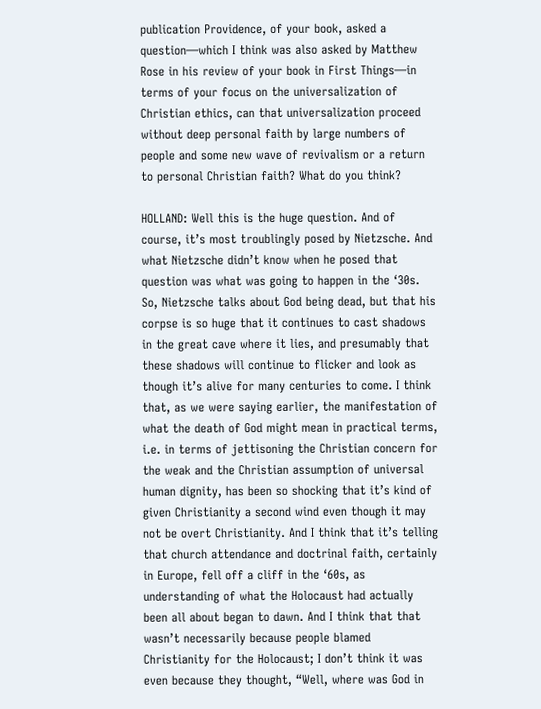publication Providence, of your book, asked a question—which I think was also asked by Matthew Rose in his review of your book in First Things—in terms of your focus on the universalization of Christian ethics, can that universalization proceed without deep personal faith by large numbers of people and some new wave of revivalism or a return to personal Christian faith? What do you think?

HOLLAND: Well this is the huge question. And of course, it’s most troublingly posed by Nietzsche. And what Nietzsche didn’t know when he posed that question was what was going to happen in the ‘30s. So, Nietzsche talks about God being dead, but that his corpse is so huge that it continues to cast shadows in the great cave where it lies, and presumably that these shadows will continue to flicker and look as though it’s alive for many centuries to come. I think that, as we were saying earlier, the manifestation of what the death of God might mean in practical terms, i.e. in terms of jettisoning the Christian concern for the weak and the Christian assumption of universal human dignity, has been so shocking that it’s kind of given Christianity a second wind even though it may not be overt Christianity. And I think that it’s telling that church attendance and doctrinal faith, certainly in Europe, fell off a cliff in the ‘60s, as understanding of what the Holocaust had actually been all about began to dawn. And I think that that wasn’t necessarily because people blamed Christianity for the Holocaust; I don’t think it was even because they thought, “Well, where was God in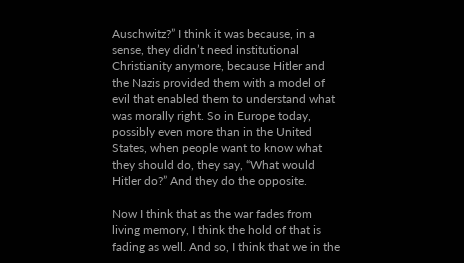Auschwitz?” I think it was because, in a sense, they didn’t need institutional Christianity anymore, because Hitler and the Nazis provided them with a model of evil that enabled them to understand what was morally right. So in Europe today, possibly even more than in the United States, when people want to know what they should do, they say, “What would Hitler do?” And they do the opposite.

Now I think that as the war fades from living memory, I think the hold of that is fading as well. And so, I think that we in the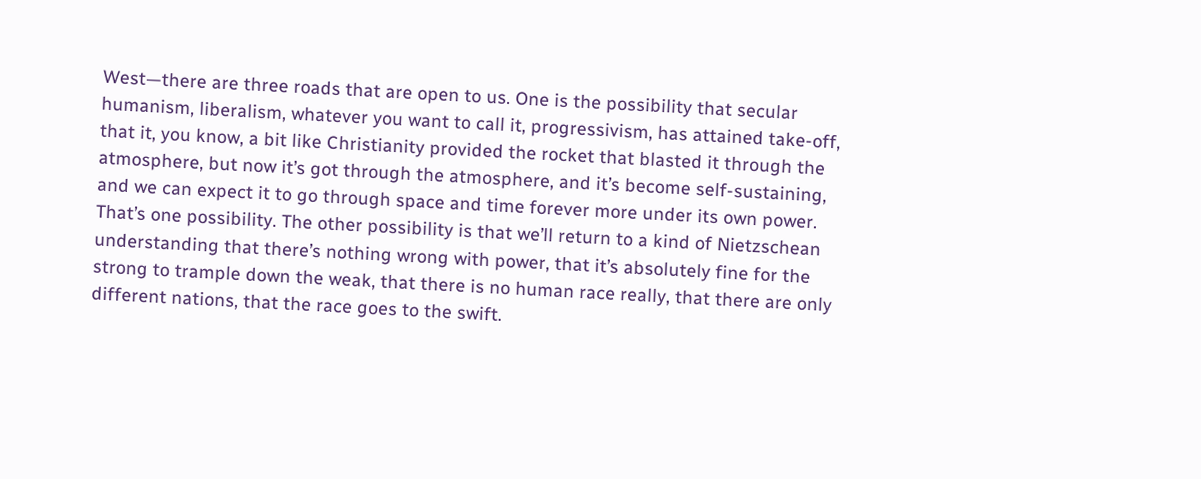West—there are three roads that are open to us. One is the possibility that secular humanism, liberalism, whatever you want to call it, progressivism, has attained take-off, that it, you know, a bit like Christianity provided the rocket that blasted it through the atmosphere, but now it’s got through the atmosphere, and it’s become self-sustaining, and we can expect it to go through space and time forever more under its own power. That’s one possibility. The other possibility is that we’ll return to a kind of Nietzschean understanding that there’s nothing wrong with power, that it’s absolutely fine for the strong to trample down the weak, that there is no human race really, that there are only different nations, that the race goes to the swift.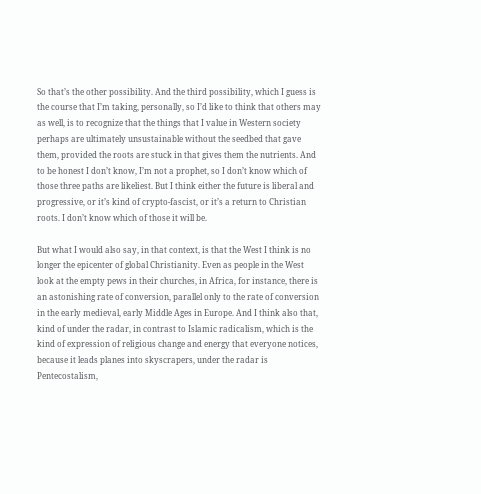So that’s the other possibility. And the third possibility, which I guess is the course that I’m taking, personally, so I’d like to think that others may as well, is to recognize that the things that I value in Western society perhaps are ultimately unsustainable without the seedbed that gave them, provided the roots are stuck in that gives them the nutrients. And to be honest I don’t know, I’m not a prophet, so I don’t know which of those three paths are likeliest. But I think either the future is liberal and progressive, or it’s kind of crypto-fascist, or it’s a return to Christian roots. I don’t know which of those it will be.

But what I would also say, in that context, is that the West I think is no longer the epicenter of global Christianity. Even as people in the West look at the empty pews in their churches, in Africa, for instance, there is an astonishing rate of conversion, parallel only to the rate of conversion in the early medieval, early Middle Ages in Europe. And I think also that, kind of under the radar, in contrast to Islamic radicalism, which is the kind of expression of religious change and energy that everyone notices, because it leads planes into skyscrapers, under the radar is Pentecostalism,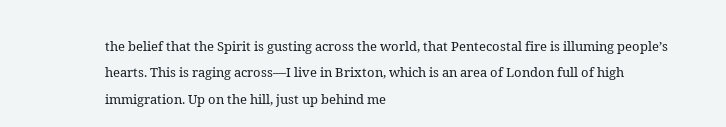the belief that the Spirit is gusting across the world, that Pentecostal fire is illuming people’s hearts. This is raging across—I live in Brixton, which is an area of London full of high immigration. Up on the hill, just up behind me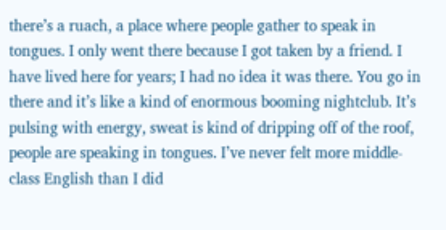there’s a ruach, a place where people gather to speak in tongues. I only went there because I got taken by a friend. I have lived here for years; I had no idea it was there. You go in there and it’s like a kind of enormous booming nightclub. It’s pulsing with energy, sweat is kind of dripping off of the roof, people are speaking in tongues. I’ve never felt more middle-class English than I did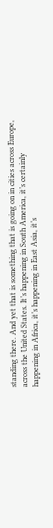standing there. And yet that is something that is going on in cities across Europe, across the United States. It’s happening in South America, it’s certainly happening in Africa, it’s happening in East Asia, it’s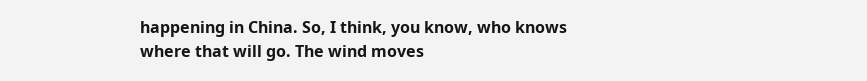happening in China. So, I think, you know, who knows where that will go. The wind moves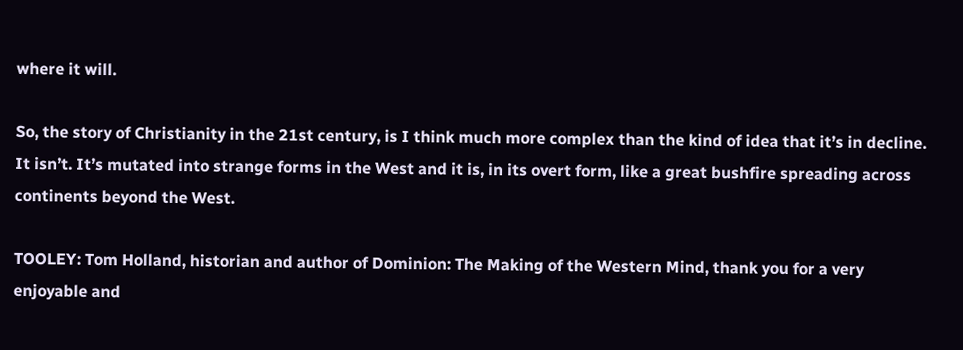where it will.

So, the story of Christianity in the 21st century, is I think much more complex than the kind of idea that it’s in decline. It isn’t. It’s mutated into strange forms in the West and it is, in its overt form, like a great bushfire spreading across continents beyond the West.

TOOLEY: Tom Holland, historian and author of Dominion: The Making of the Western Mind, thank you for a very enjoyable and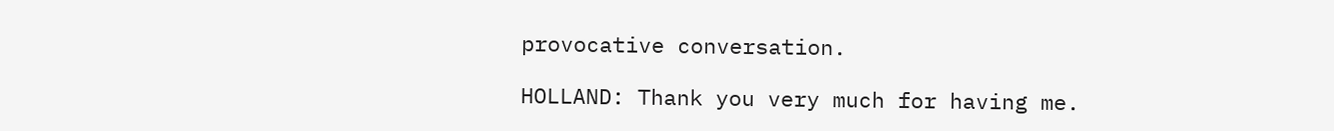provocative conversation.

HOLLAND: Thank you very much for having me.